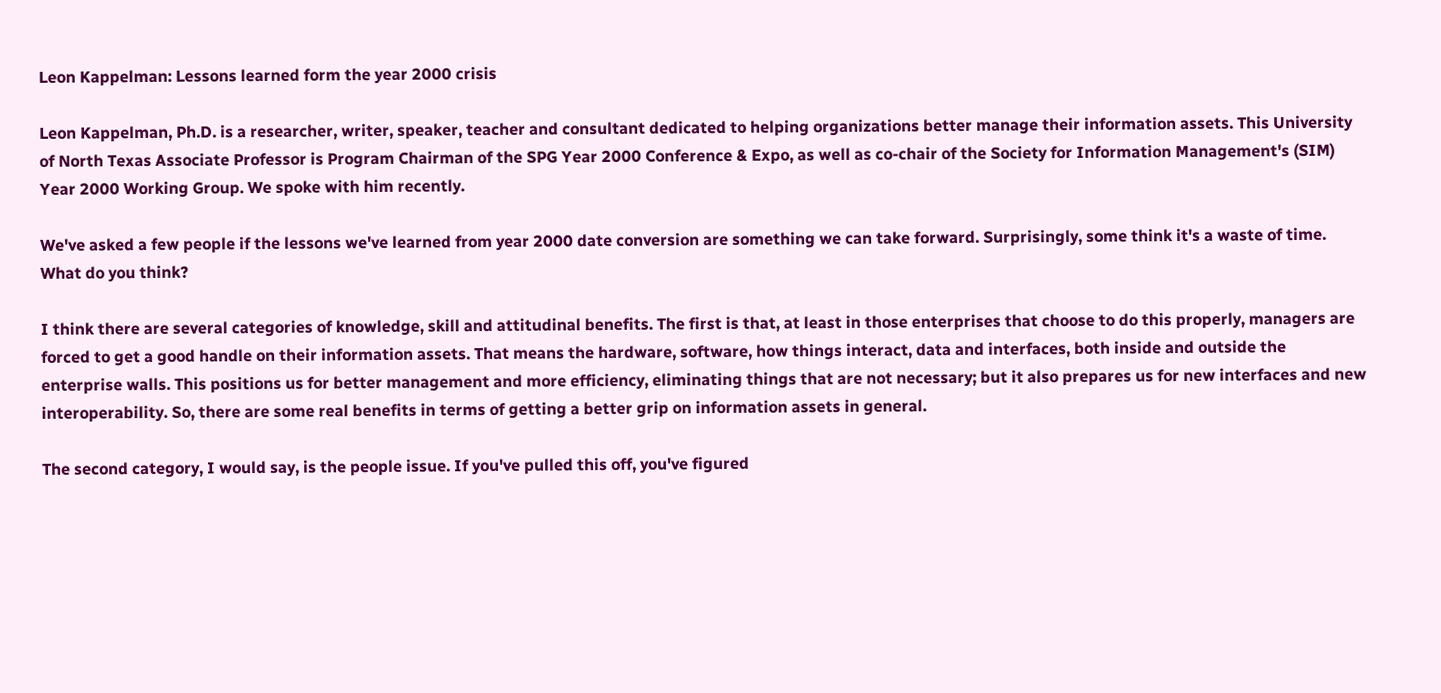Leon Kappelman: Lessons learned form the year 2000 crisis

Leon Kappelman, Ph.D. is a researcher, writer, speaker, teacher and consultant dedicated to helping organizations better manage their information assets. This University of North Texas Associate Professor is Program Chairman of the SPG Year 2000 Conference & Expo, as well as co-chair of the Society for Information Management's (SIM) Year 2000 Working Group. We spoke with him recently.

We've asked a few people if the lessons we've learned from year 2000 date conversion are something we can take forward. Surprisingly, some think it's a waste of time. What do you think?

I think there are several categories of knowledge, skill and attitudinal benefits. The first is that, at least in those enterprises that choose to do this properly, managers are forced to get a good handle on their information assets. That means the hardware, software, how things interact, data and interfaces, both inside and outside the enterprise walls. This positions us for better management and more efficiency, eliminating things that are not necessary; but it also prepares us for new interfaces and new interoperability. So, there are some real benefits in terms of getting a better grip on information assets in general.

The second category, I would say, is the people issue. If you've pulled this off, you've figured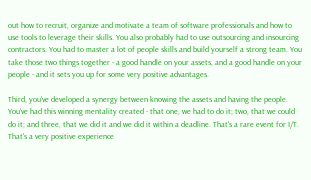out how to recruit, organize and motivate a team of software professionals and how to use tools to leverage their skills. You also probably had to use outsourcing and insourcing contractors. You had to master a lot of people skills and build yourself a strong team. You take those two things together - a good handle on your assets, and a good handle on your people - and it sets you up for some very positive advantages.

Third, you've developed a synergy between knowing the assets and having the people. You've had this winning mentality created - that one, we had to do it; two, that we could do it; and three, that we did it and we did it within a deadline. That's a rare event for I/T. That's a very positive experience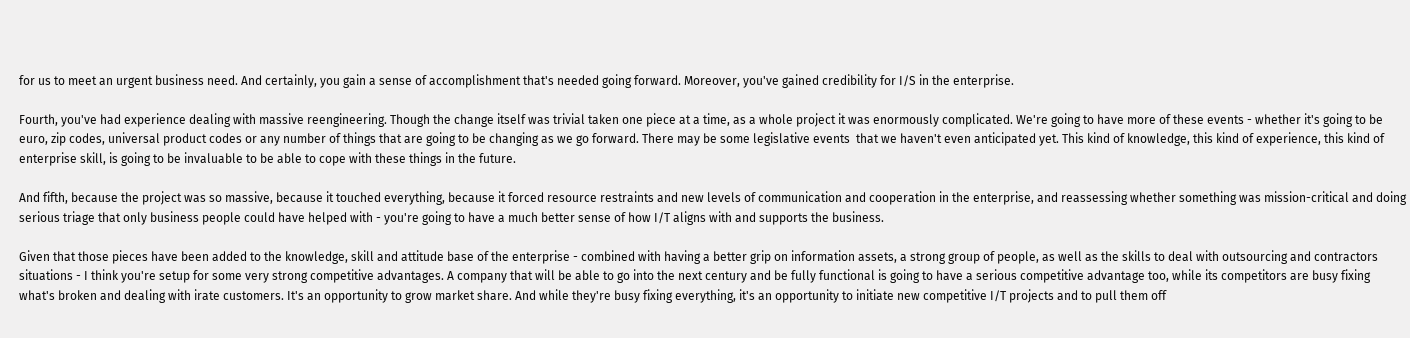for us to meet an urgent business need. And certainly, you gain a sense of accomplishment that's needed going forward. Moreover, you've gained credibility for I/S in the enterprise.

Fourth, you've had experience dealing with massive reengineering. Though the change itself was trivial taken one piece at a time, as a whole project it was enormously complicated. We're going to have more of these events - whether it's going to be euro, zip codes, universal product codes or any number of things that are going to be changing as we go forward. There may be some legislative events  that we haven't even anticipated yet. This kind of knowledge, this kind of experience, this kind of enterprise skill, is going to be invaluable to be able to cope with these things in the future.

And fifth, because the project was so massive, because it touched everything, because it forced resource restraints and new levels of communication and cooperation in the enterprise, and reassessing whether something was mission-critical and doing serious triage that only business people could have helped with - you're going to have a much better sense of how I/T aligns with and supports the business.

Given that those pieces have been added to the knowledge, skill and attitude base of the enterprise - combined with having a better grip on information assets, a strong group of people, as well as the skills to deal with outsourcing and contractors situations - I think you're setup for some very strong competitive advantages. A company that will be able to go into the next century and be fully functional is going to have a serious competitive advantage too, while its competitors are busy fixing what's broken and dealing with irate customers. It's an opportunity to grow market share. And while they're busy fixing everything, it's an opportunity to initiate new competitive I/T projects and to pull them off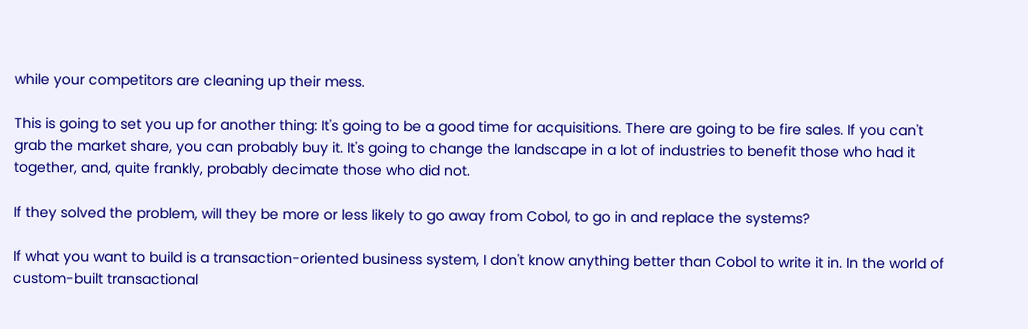while your competitors are cleaning up their mess.

This is going to set you up for another thing: It's going to be a good time for acquisitions. There are going to be fire sales. If you can't grab the market share, you can probably buy it. It's going to change the landscape in a lot of industries to benefit those who had it together, and, quite frankly, probably decimate those who did not.

If they solved the problem, will they be more or less likely to go away from Cobol, to go in and replace the systems?

If what you want to build is a transaction-oriented business system, I don't know anything better than Cobol to write it in. In the world of custom-built transactional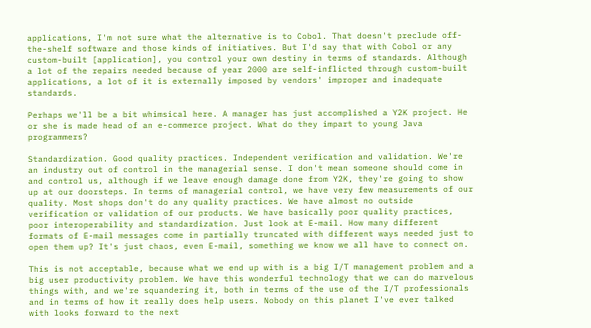applications, I'm not sure what the alternative is to Cobol. That doesn't preclude off-the-shelf software and those kinds of initiatives. But I'd say that with Cobol or any custom-built [application], you control your own destiny in terms of standards. Although a lot of the repairs needed because of year 2000 are self-inflicted through custom-built applications, a lot of it is externally imposed by vendors' improper and inadequate standards.

Perhaps we'll be a bit whimsical here. A manager has just accomplished a Y2K project. He or she is made head of an e-commerce project. What do they impart to young Java programmers?

Standardization. Good quality practices. Independent verification and validation. We're an industry out of control in the managerial sense. I don't mean someone should come in and control us, although if we leave enough damage done from Y2K, they're going to show up at our doorsteps. In terms of managerial control, we have very few measurements of our quality. Most shops don't do any quality practices. We have almost no outside verification or validation of our products. We have basically poor quality practices, poor interoperability and standardization. Just look at E-mail. How many different formats of E-mail messages come in partially truncated with different ways needed just to open them up? It's just chaos, even E-mail, something we know we all have to connect on.

This is not acceptable, because what we end up with is a big I/T management problem and a big user productivity problem. We have this wonderful technology that we can do marvelous things with, and we're squandering it, both in terms of the use of the I/T professionals and in terms of how it really does help users. Nobody on this planet I've ever talked with looks forward to the next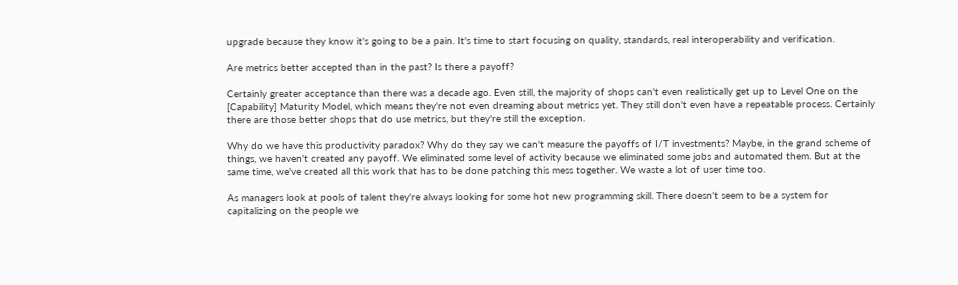upgrade because they know it's going to be a pain. It's time to start focusing on quality, standards, real interoperability and verification.

Are metrics better accepted than in the past? Is there a payoff?

Certainly greater acceptance than there was a decade ago. Even still, the majority of shops can't even realistically get up to Level One on the [Capability] Maturity Model, which means they're not even dreaming about metrics yet. They still don't even have a repeatable process. Certainly there are those better shops that do use metrics, but they're still the exception.

Why do we have this productivity paradox? Why do they say we can't measure the payoffs of I/T investments? Maybe, in the grand scheme of things, we haven't created any payoff. We eliminated some level of activity because we eliminated some jobs and automated them. But at the same time, we've created all this work that has to be done patching this mess together. We waste a lot of user time too.

As managers look at pools of talent they're always looking for some hot new programming skill. There doesn't seem to be a system for capitalizing on the people we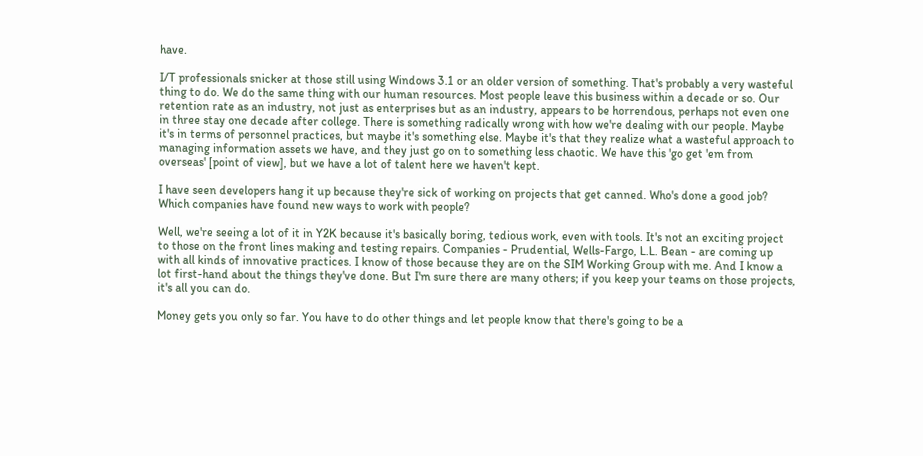have.

I/T professionals snicker at those still using Windows 3.1 or an older version of something. That's probably a very wasteful thing to do. We do the same thing with our human resources. Most people leave this business within a decade or so. Our retention rate as an industry, not just as enterprises but as an industry, appears to be horrendous, perhaps not even one in three stay one decade after college. There is something radically wrong with how we're dealing with our people. Maybe it's in terms of personnel practices, but maybe it's something else. Maybe it's that they realize what a wasteful approach to managing information assets we have, and they just go on to something less chaotic. We have this 'go get 'em from overseas' [point of view], but we have a lot of talent here we haven't kept.

I have seen developers hang it up because they're sick of working on projects that get canned. Who's done a good job? Which companies have found new ways to work with people?

Well, we're seeing a lot of it in Y2K because it's basically boring, tedious work, even with tools. It's not an exciting project to those on the front lines making and testing repairs. Companies - Prudential, Wells-Fargo, L.L. Bean - are coming up with all kinds of innovative practices. I know of those because they are on the SIM Working Group with me. And I know a lot first-hand about the things they've done. But I'm sure there are many others; if you keep your teams on those projects, it's all you can do.

Money gets you only so far. You have to do other things and let people know that there's going to be a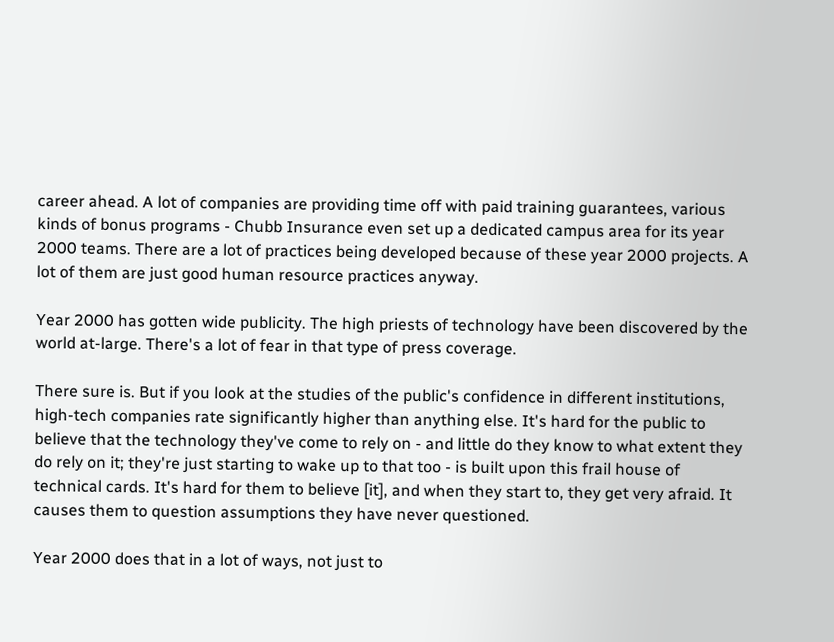career ahead. A lot of companies are providing time off with paid training guarantees, various kinds of bonus programs - Chubb Insurance even set up a dedicated campus area for its year 2000 teams. There are a lot of practices being developed because of these year 2000 projects. A lot of them are just good human resource practices anyway.

Year 2000 has gotten wide publicity. The high priests of technology have been discovered by the world at-large. There's a lot of fear in that type of press coverage.

There sure is. But if you look at the studies of the public's confidence in different institutions, high-tech companies rate significantly higher than anything else. It's hard for the public to believe that the technology they've come to rely on - and little do they know to what extent they do rely on it; they're just starting to wake up to that too - is built upon this frail house of technical cards. It's hard for them to believe [it], and when they start to, they get very afraid. It causes them to question assumptions they have never questioned.

Year 2000 does that in a lot of ways, not just to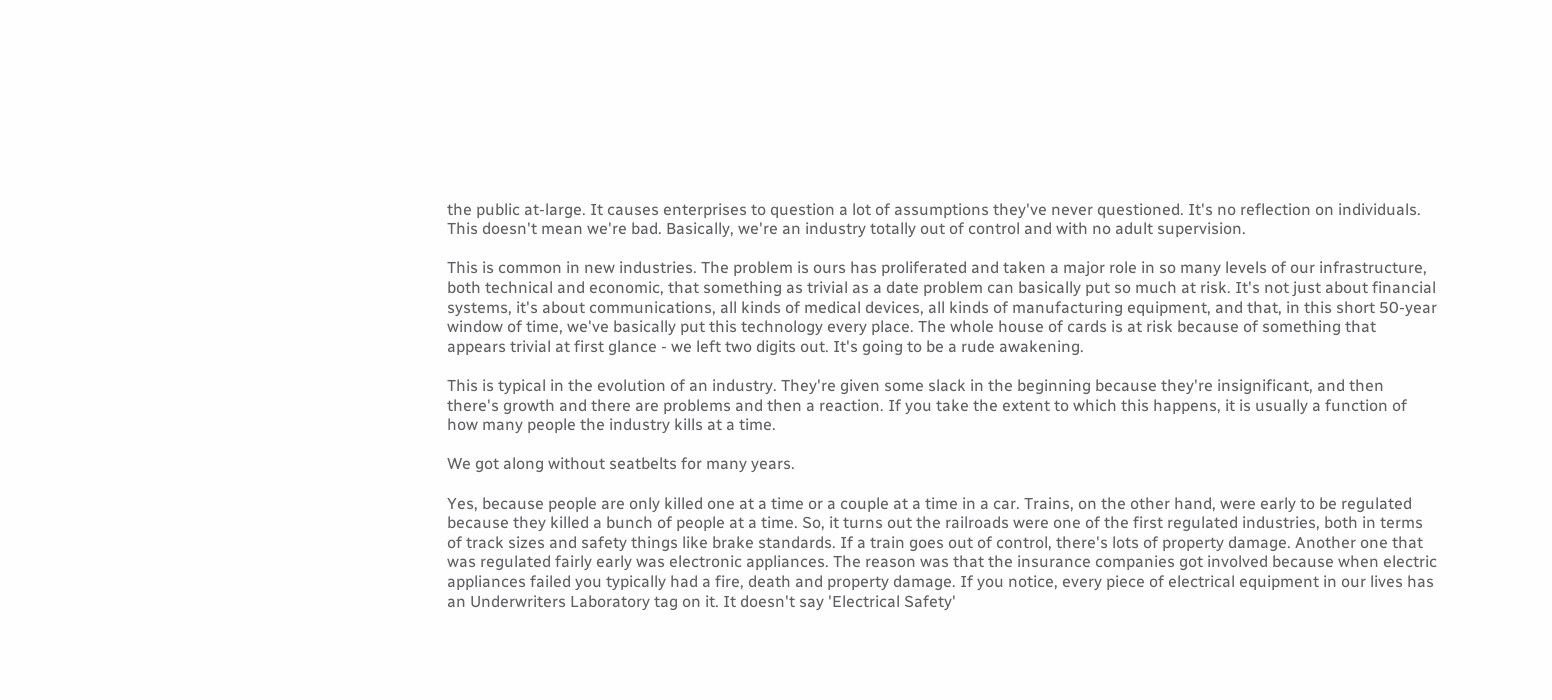the public at-large. It causes enterprises to question a lot of assumptions they've never questioned. It's no reflection on individuals. This doesn't mean we're bad. Basically, we're an industry totally out of control and with no adult supervision.

This is common in new industries. The problem is ours has proliferated and taken a major role in so many levels of our infrastructure, both technical and economic, that something as trivial as a date problem can basically put so much at risk. It's not just about financial systems, it's about communications, all kinds of medical devices, all kinds of manufacturing equipment, and that, in this short 50-year window of time, we've basically put this technology every place. The whole house of cards is at risk because of something that appears trivial at first glance - we left two digits out. It's going to be a rude awakening.

This is typical in the evolution of an industry. They're given some slack in the beginning because they're insignificant, and then there's growth and there are problems and then a reaction. If you take the extent to which this happens, it is usually a function of how many people the industry kills at a time.

We got along without seatbelts for many years.

Yes, because people are only killed one at a time or a couple at a time in a car. Trains, on the other hand, were early to be regulated because they killed a bunch of people at a time. So, it turns out the railroads were one of the first regulated industries, both in terms of track sizes and safety things like brake standards. If a train goes out of control, there's lots of property damage. Another one that was regulated fairly early was electronic appliances. The reason was that the insurance companies got involved because when electric appliances failed you typically had a fire, death and property damage. If you notice, every piece of electrical equipment in our lives has an Underwriters Laboratory tag on it. It doesn't say 'Electrical Safety'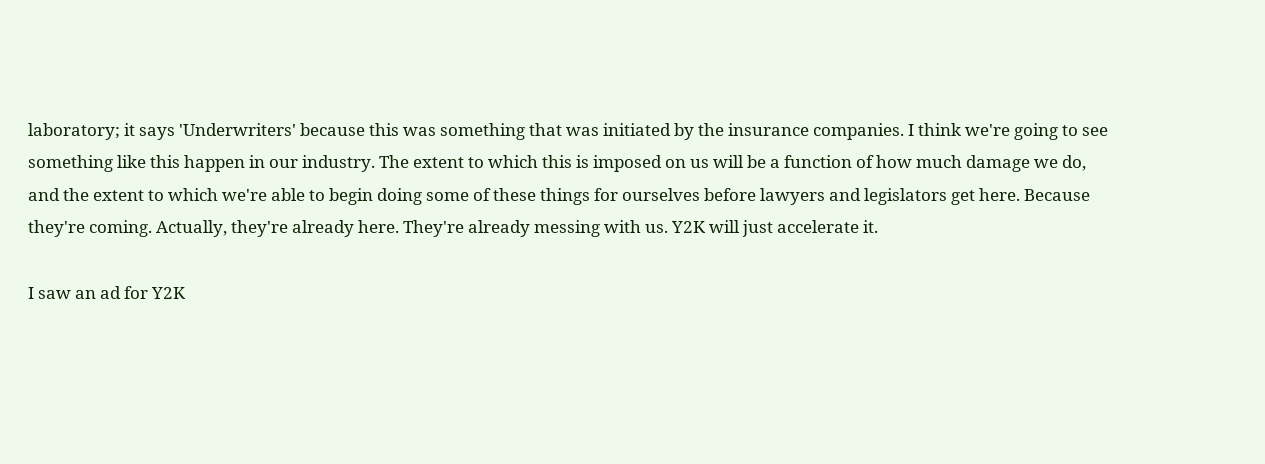laboratory; it says 'Underwriters' because this was something that was initiated by the insurance companies. I think we're going to see something like this happen in our industry. The extent to which this is imposed on us will be a function of how much damage we do, and the extent to which we're able to begin doing some of these things for ourselves before lawyers and legislators get here. Because they're coming. Actually, they're already here. They're already messing with us. Y2K will just accelerate it.

I saw an ad for Y2K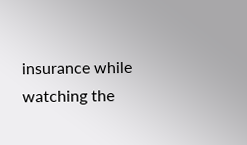insurance while watching the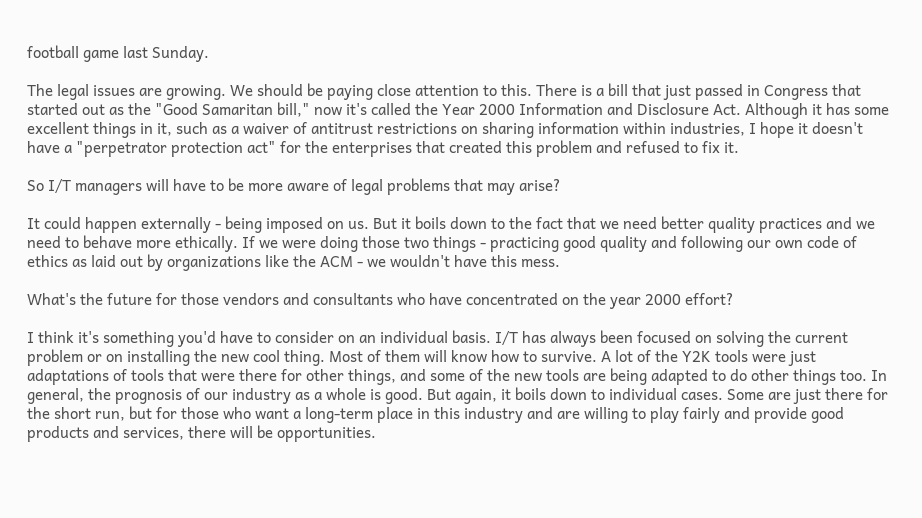football game last Sunday.

The legal issues are growing. We should be paying close attention to this. There is a bill that just passed in Congress that started out as the "Good Samaritan bill," now it's called the Year 2000 Information and Disclosure Act. Although it has some excellent things in it, such as a waiver of antitrust restrictions on sharing information within industries, I hope it doesn't have a "perpetrator protection act" for the enterprises that created this problem and refused to fix it.

So I/T managers will have to be more aware of legal problems that may arise?

It could happen externally - being imposed on us. But it boils down to the fact that we need better quality practices and we need to behave more ethically. If we were doing those two things - practicing good quality and following our own code of ethics as laid out by organizations like the ACM - we wouldn't have this mess.

What's the future for those vendors and consultants who have concentrated on the year 2000 effort?

I think it's something you'd have to consider on an individual basis. I/T has always been focused on solving the current problem or on installing the new cool thing. Most of them will know how to survive. A lot of the Y2K tools were just adaptations of tools that were there for other things, and some of the new tools are being adapted to do other things too. In general, the prognosis of our industry as a whole is good. But again, it boils down to individual cases. Some are just there for the short run, but for those who want a long-term place in this industry and are willing to play fairly and provide good products and services, there will be opportunities.